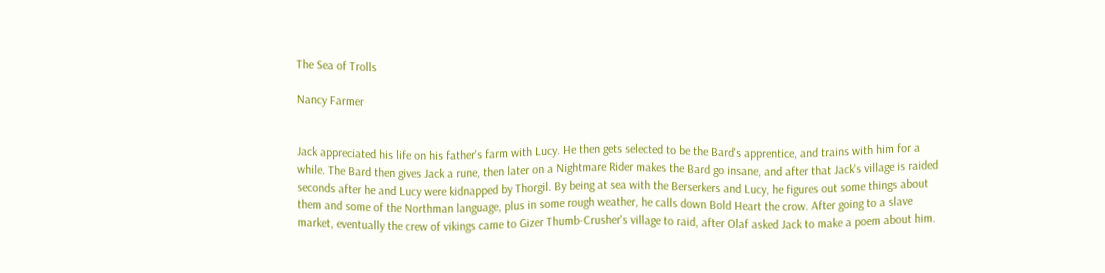The Sea of Trolls

Nancy Farmer


Jack appreciated his life on his father's farm with Lucy. He then gets selected to be the Bard's apprentice, and trains with him for a while. The Bard then gives Jack a rune, then later on a Nightmare Rider makes the Bard go insane, and after that Jack's village is raided seconds after he and Lucy were kidnapped by Thorgil. By being at sea with the Berserkers and Lucy, he figures out some things about them and some of the Northman language, plus in some rough weather, he calls down Bold Heart the crow. After going to a slave market, eventually the crew of vikings came to Gizer Thumb-Crusher's village to raid, after Olaf asked Jack to make a poem about him.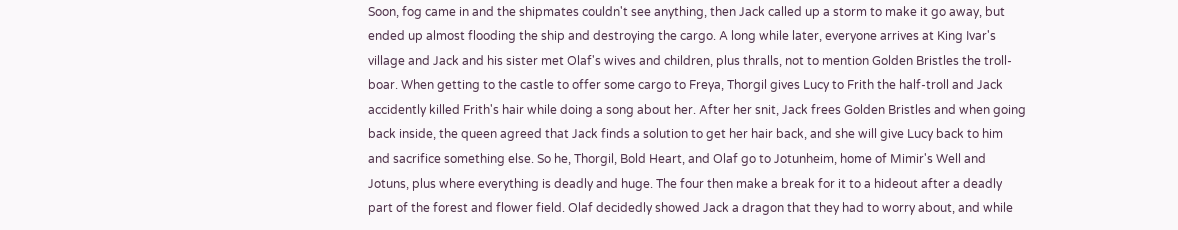Soon, fog came in and the shipmates couldn't see anything, then Jack called up a storm to make it go away, but ended up almost flooding the ship and destroying the cargo. A long while later, everyone arrives at King Ivar's village and Jack and his sister met Olaf's wives and children, plus thralls, not to mention Golden Bristles the troll-boar. When getting to the castle to offer some cargo to Freya, Thorgil gives Lucy to Frith the half-troll and Jack accidently killed Frith's hair while doing a song about her. After her snit, Jack frees Golden Bristles and when going back inside, the queen agreed that Jack finds a solution to get her hair back, and she will give Lucy back to him and sacrifice something else. So he, Thorgil, Bold Heart, and Olaf go to Jotunheim, home of Mimir's Well and Jotuns, plus where everything is deadly and huge. The four then make a break for it to a hideout after a deadly part of the forest and flower field. Olaf decidedly showed Jack a dragon that they had to worry about, and while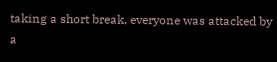taking a short break, everyone was attacked by a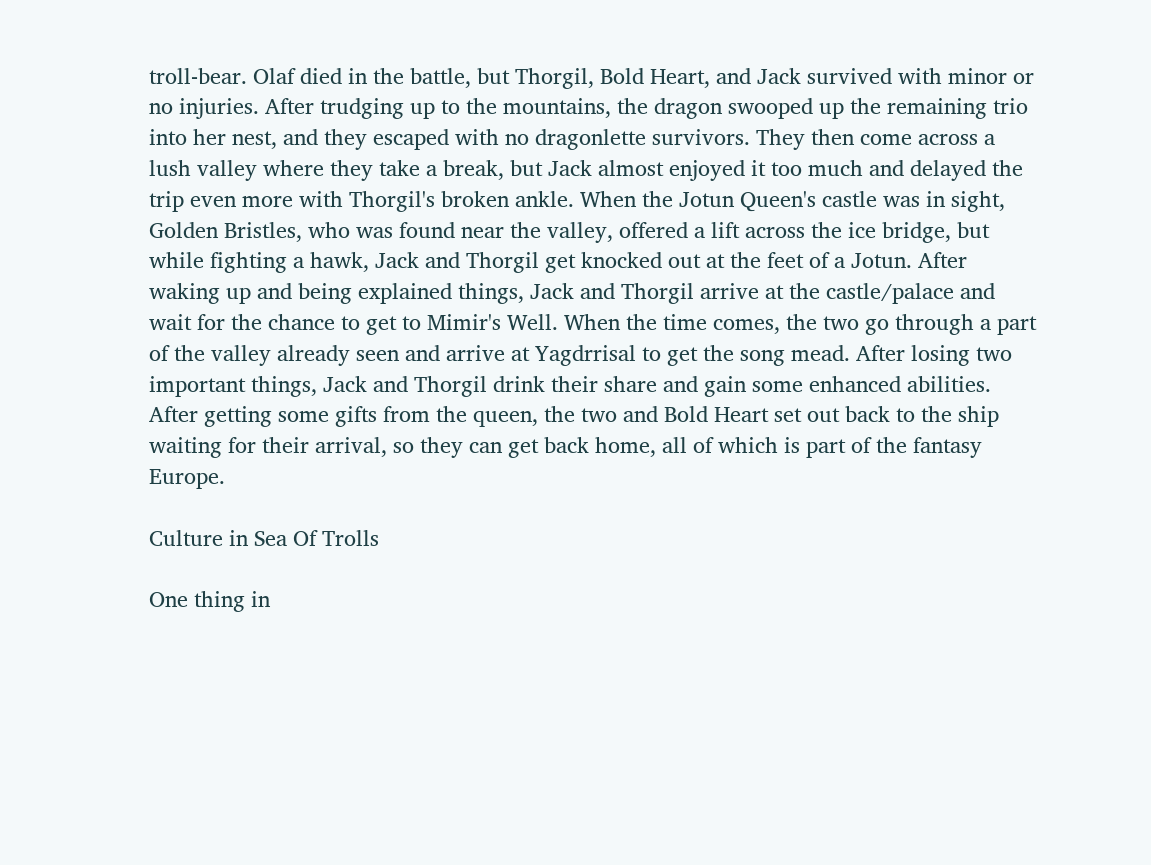troll-bear. Olaf died in the battle, but Thorgil, Bold Heart, and Jack survived with minor or no injuries. After trudging up to the mountains, the dragon swooped up the remaining trio into her nest, and they escaped with no dragonlette survivors. They then come across a lush valley where they take a break, but Jack almost enjoyed it too much and delayed the trip even more with Thorgil's broken ankle. When the Jotun Queen's castle was in sight, Golden Bristles, who was found near the valley, offered a lift across the ice bridge, but while fighting a hawk, Jack and Thorgil get knocked out at the feet of a Jotun. After waking up and being explained things, Jack and Thorgil arrive at the castle/palace and wait for the chance to get to Mimir's Well. When the time comes, the two go through a part of the valley already seen and arrive at Yagdrrisal to get the song mead. After losing two important things, Jack and Thorgil drink their share and gain some enhanced abilities. After getting some gifts from the queen, the two and Bold Heart set out back to the ship waiting for their arrival, so they can get back home, all of which is part of the fantasy Europe.

Culture in Sea Of Trolls

One thing in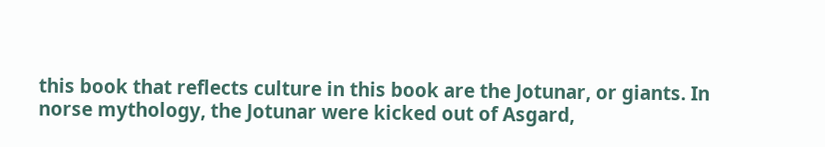this book that reflects culture in this book are the Jotunar, or giants. In norse mythology, the Jotunar were kicked out of Asgard,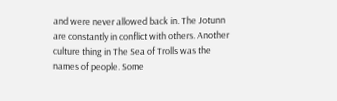and were never allowed back in. The Jotunn are constantly in conflict with others. Another culture thing in The Sea of Trolls was the names of people. Some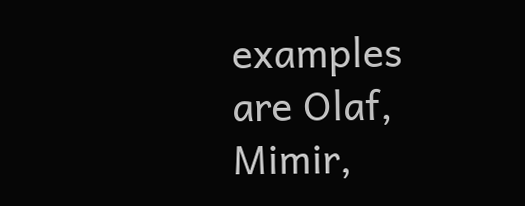examples are Olaf, Mimir,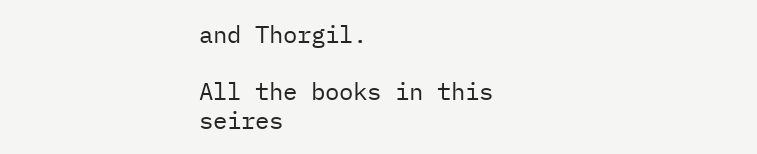and Thorgil.

All the books in this seires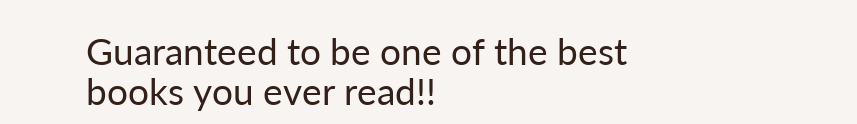Guaranteed to be one of the best books you ever read!!